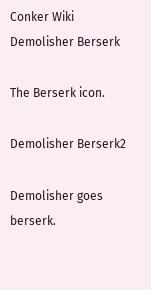Conker Wiki
Demolisher Berserk

The Berserk icon.

Demolisher Berserk2

Demolisher goes berserk.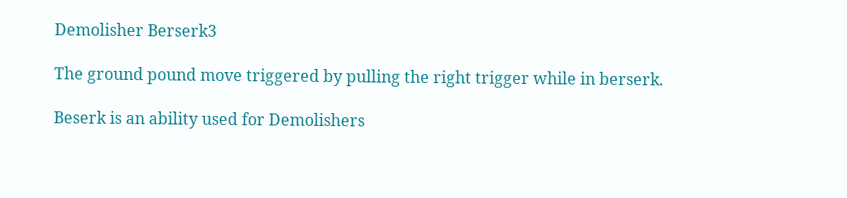Demolisher Berserk3

The ground pound move triggered by pulling the right trigger while in berserk.

Beserk is an ability used for Demolishers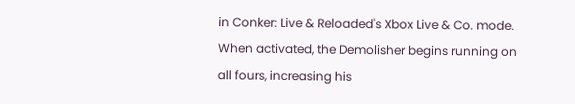in Conker: Live & Reloaded's Xbox Live & Co. mode. When activated, the Demolisher begins running on all fours, increasing his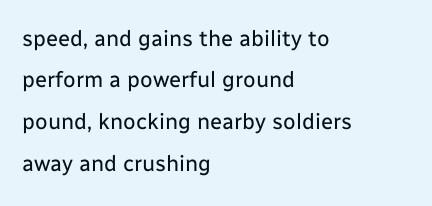speed, and gains the ability to perform a powerful ground pound, knocking nearby soldiers away and crushing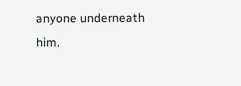anyone underneath him.